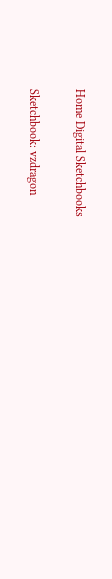Home Digital Sketchbooks

Sketchbook: vzdragon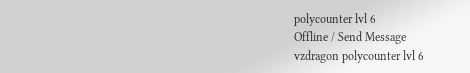polycounter lvl 6
Offline / Send Message
vzdragon polycounter lvl 6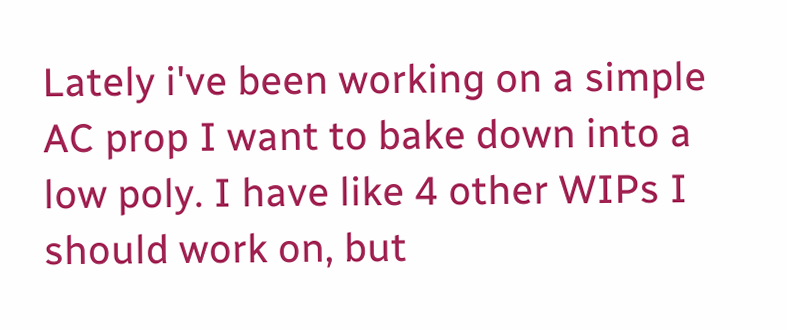Lately i've been working on a simple AC prop I want to bake down into a low poly. I have like 4 other WIPs I should work on, but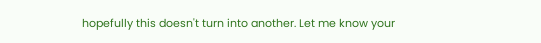hopefully this doesn't turn into another. Let me know your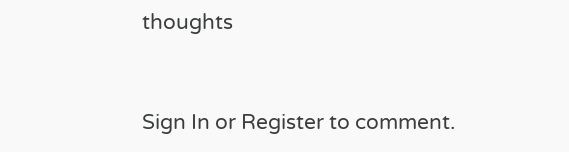thoughts


Sign In or Register to comment.